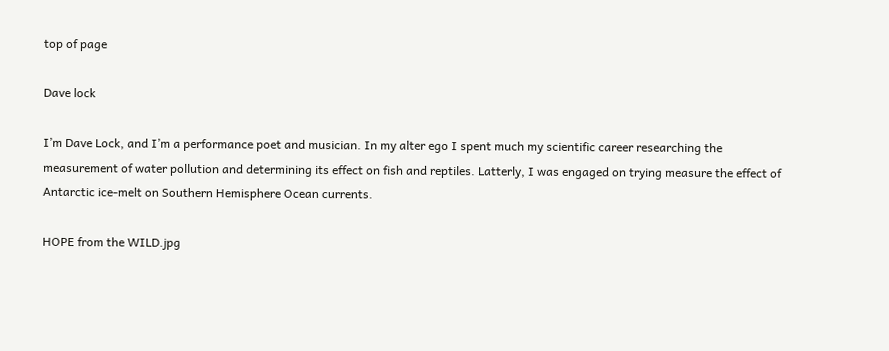top of page

Dave lock

I’m Dave Lock, and I’m a performance poet and musician. In my alter ego I spent much my scientific career researching the measurement of water pollution and determining its effect on fish and reptiles. Latterly, I was engaged on trying measure the effect of Antarctic ice-melt on Southern Hemisphere Ocean currents.

HOPE from the WILD.jpg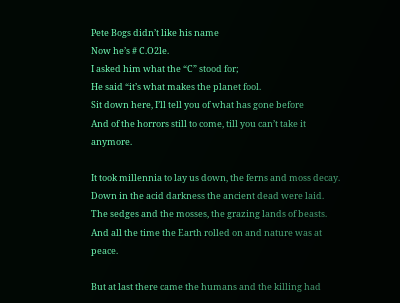Pete Bogs didn’t like his name
Now he’s # C.O2le.
I asked him what the “C” stood for;
He said “it’s what makes the planet fool.
Sit down here, I’ll tell you of what has gone before
And of the horrors still to come, till you can’t take it anymore.

It took millennia to lay us down, the ferns and moss decay.
Down in the acid darkness the ancient dead were laid.
The sedges and the mosses, the grazing lands of beasts.
And all the time the Earth rolled on and nature was at peace.

But at last there came the humans and the killing had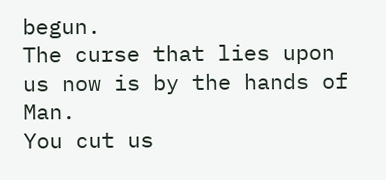begun.
The curse that lies upon us now is by the hands of Man.
You cut us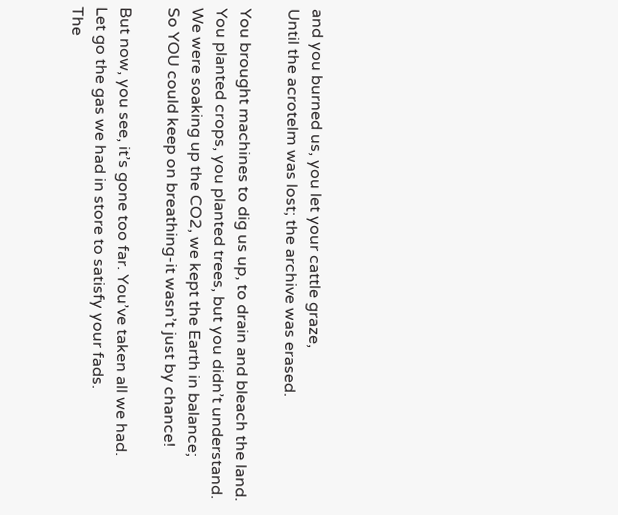and you burned us, you let your cattle graze,
Until the acrotelm was lost; the archive was erased.

You brought machines to dig us up, to drain and bleach the land.
You planted crops, you planted trees, but you didn’t understand.
We were soaking up the CO2, we kept the Earth in balance;
So YOU could keep on breathing-it wasn’t just by chance!

But now, you see, it’s gone too far. You’ve taken all we had.
Let go the gas we had in store to satisfy your fads.
The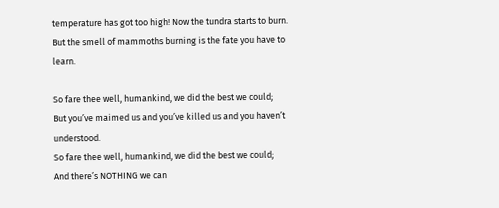temperature has got too high! Now the tundra starts to burn.
But the smell of mammoths burning is the fate you have to learn.

So fare thee well, humankind, we did the best we could;
But you’ve maimed us and you’ve killed us and you haven’t understood.
So fare thee well, humankind, we did the best we could;
And there’s NOTHING we can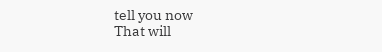tell you now
That will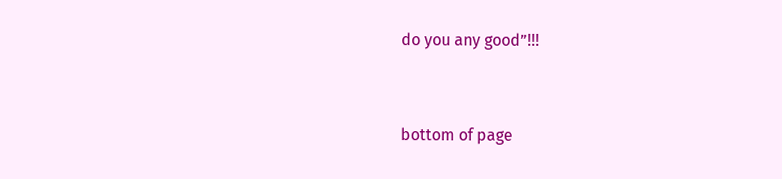do you any good”!!!


bottom of page